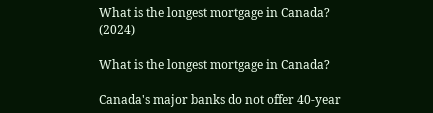What is the longest mortgage in Canada? (2024)

What is the longest mortgage in Canada?

Canada's major banks do not offer 40-year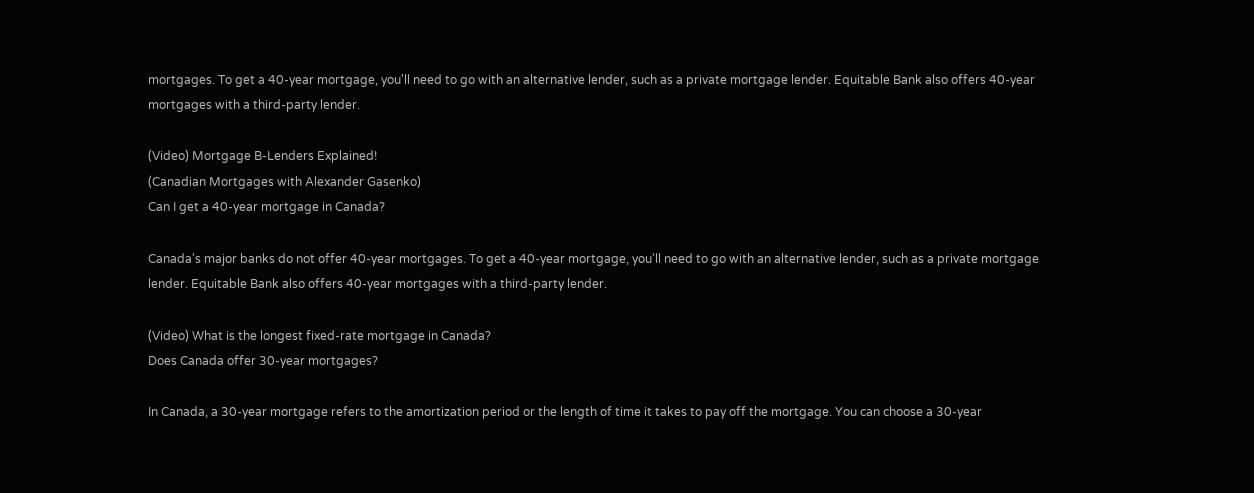mortgages. To get a 40-year mortgage, you'll need to go with an alternative lender, such as a private mortgage lender. Equitable Bank also offers 40-year mortgages with a third-party lender.

(Video) Mortgage B-Lenders Explained!
(Canadian Mortgages with Alexander Gasenko)
Can I get a 40-year mortgage in Canada?

Canada's major banks do not offer 40-year mortgages. To get a 40-year mortgage, you'll need to go with an alternative lender, such as a private mortgage lender. Equitable Bank also offers 40-year mortgages with a third-party lender.

(Video) What is the longest fixed-rate mortgage in Canada?
Does Canada offer 30-year mortgages?

In Canada, a 30-year mortgage refers to the amortization period or the length of time it takes to pay off the mortgage. You can choose a 30-year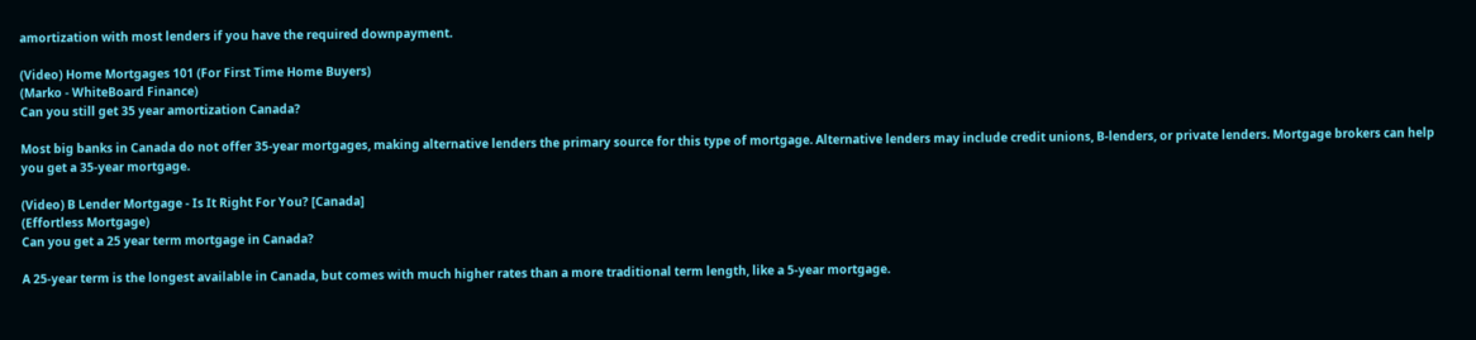amortization with most lenders if you have the required downpayment.

(Video) Home Mortgages 101 (For First Time Home Buyers)
(Marko - WhiteBoard Finance)
Can you still get 35 year amortization Canada?

Most big banks in Canada do not offer 35-year mortgages, making alternative lenders the primary source for this type of mortgage. Alternative lenders may include credit unions, B-lenders, or private lenders. Mortgage brokers can help you get a 35-year mortgage.

(Video) B Lender Mortgage - Is It Right For You? [Canada]
(Effortless Mortgage)
Can you get a 25 year term mortgage in Canada?

A 25-year term is the longest available in Canada, but comes with much higher rates than a more traditional term length, like a 5-year mortgage.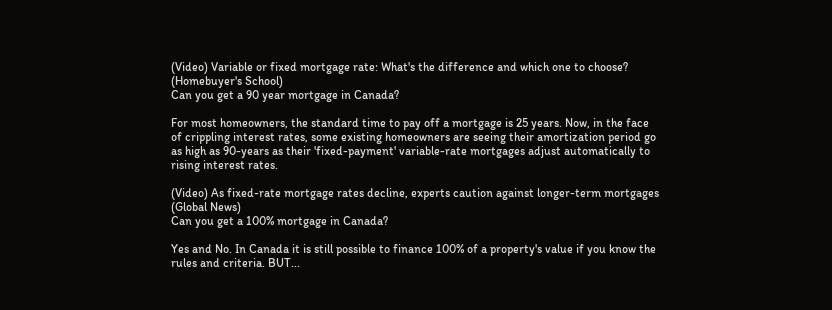(Video) Variable or fixed mortgage rate: What's the difference and which one to choose?
(Homebuyer's School)
Can you get a 90 year mortgage in Canada?

For most homeowners, the standard time to pay off a mortgage is 25 years. Now, in the face of crippling interest rates, some existing homeowners are seeing their amortization period go as high as 90-years as their 'fixed-payment' variable-rate mortgages adjust automatically to rising interest rates.

(Video) As fixed-rate mortgage rates decline, experts caution against longer-term mortgages
(Global News)
Can you get a 100% mortgage in Canada?

Yes and No. In Canada it is still possible to finance 100% of a property's value if you know the rules and criteria. BUT...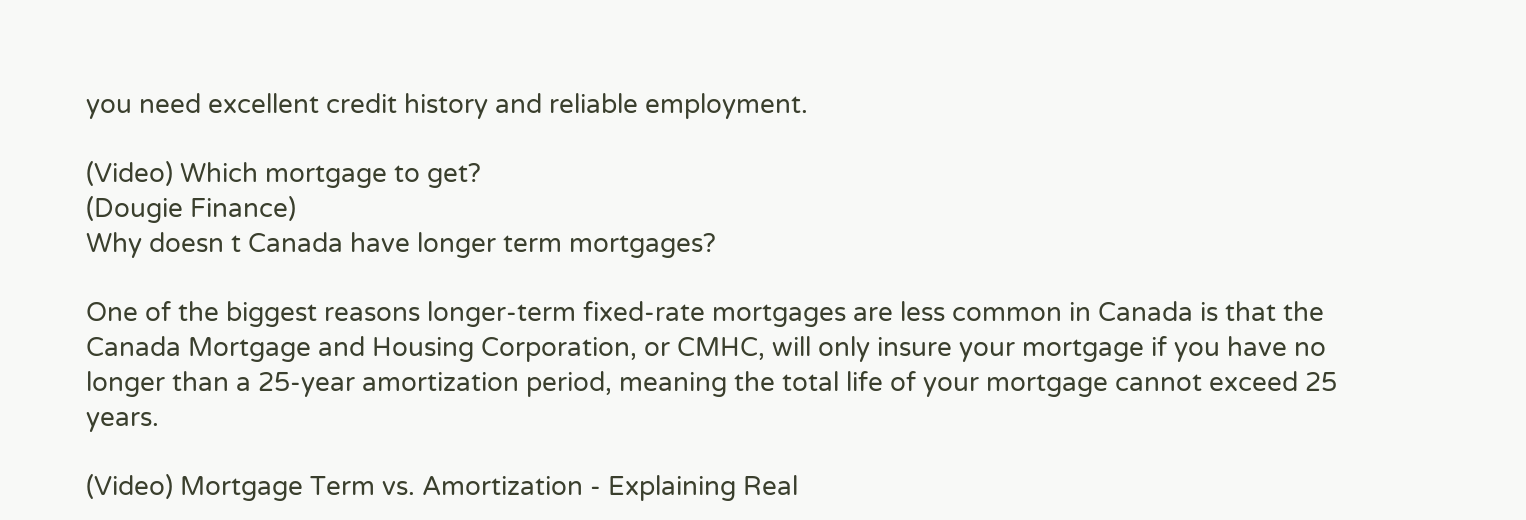you need excellent credit history and reliable employment.

(Video) Which mortgage to get?
(Dougie Finance)
Why doesn t Canada have longer term mortgages?

One of the biggest reasons longer-term fixed-rate mortgages are less common in Canada is that the Canada Mortgage and Housing Corporation, or CMHC, will only insure your mortgage if you have no longer than a 25-year amortization period, meaning the total life of your mortgage cannot exceed 25 years.

(Video) Mortgage Term vs. Amortization - Explaining Real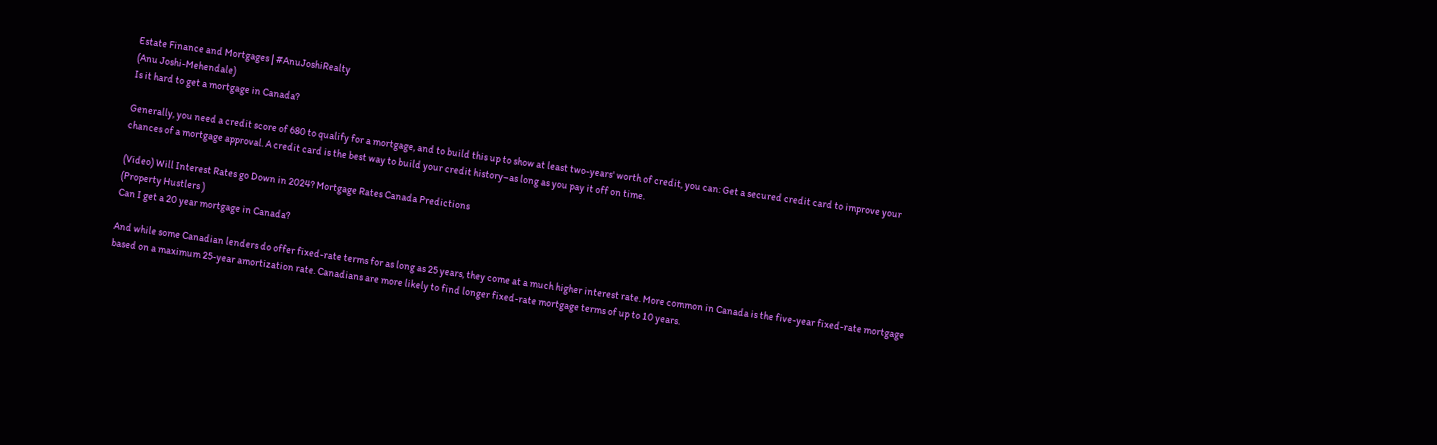Estate Finance and Mortgages | #AnuJoshiRealty
(Anu Joshi-Mehendale)
Is it hard to get a mortgage in Canada?

Generally, you need a credit score of 680 to qualify for a mortgage, and to build this up to show at least two-years' worth of credit, you can: Get a secured credit card to improve your chances of a mortgage approval. A credit card is the best way to build your credit history–as long as you pay it off on time.

(Video) Will Interest Rates go Down in 2024? Mortgage Rates Canada Predictions
(Property Hustlers )
Can I get a 20 year mortgage in Canada?

And while some Canadian lenders do offer fixed-rate terms for as long as 25 years, they come at a much higher interest rate. More common in Canada is the five-year fixed-rate mortgage based on a maximum 25-year amortization rate. Canadians are more likely to find longer fixed-rate mortgage terms of up to 10 years.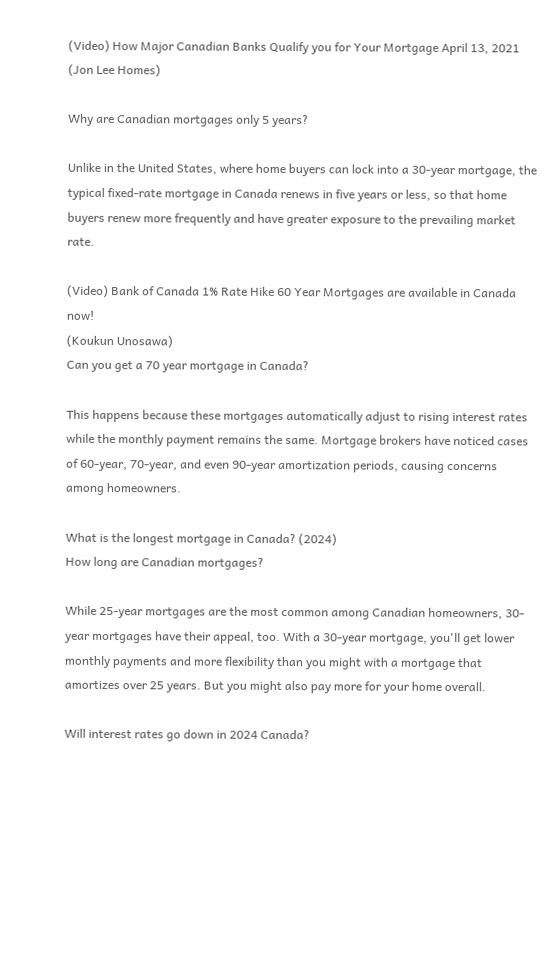(Video) How Major Canadian Banks Qualify you for Your Mortgage April 13, 2021
(Jon Lee Homes)

Why are Canadian mortgages only 5 years?

Unlike in the United States, where home buyers can lock into a 30-year mortgage, the typical fixed-rate mortgage in Canada renews in five years or less, so that home buyers renew more frequently and have greater exposure to the prevailing market rate.

(Video) Bank of Canada 1% Rate Hike 60 Year Mortgages are available in Canada now!
(Koukun Unosawa)
Can you get a 70 year mortgage in Canada?

This happens because these mortgages automatically adjust to rising interest rates while the monthly payment remains the same. Mortgage brokers have noticed cases of 60-year, 70-year, and even 90-year amortization periods, causing concerns among homeowners.

What is the longest mortgage in Canada? (2024)
How long are Canadian mortgages?

While 25-year mortgages are the most common among Canadian homeowners, 30-year mortgages have their appeal, too. With a 30-year mortgage, you'll get lower monthly payments and more flexibility than you might with a mortgage that amortizes over 25 years. But you might also pay more for your home overall.

Will interest rates go down in 2024 Canada?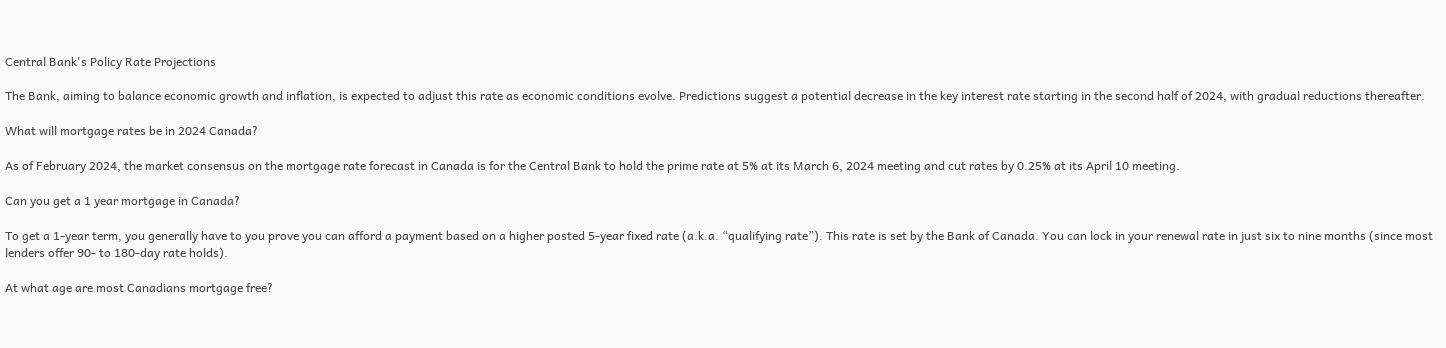Central Bank's Policy Rate Projections

The Bank, aiming to balance economic growth and inflation, is expected to adjust this rate as economic conditions evolve. Predictions suggest a potential decrease in the key interest rate starting in the second half of 2024, with gradual reductions thereafter.

What will mortgage rates be in 2024 Canada?

As of February 2024, the market consensus on the mortgage rate forecast in Canada is for the Central Bank to hold the prime rate at 5% at its March 6, 2024 meeting and cut rates by 0.25% at its April 10 meeting.

Can you get a 1 year mortgage in Canada?

To get a 1-year term, you generally have to you prove you can afford a payment based on a higher posted 5-year fixed rate (a.k.a. “qualifying rate”). This rate is set by the Bank of Canada. You can lock in your renewal rate in just six to nine months (since most lenders offer 90- to 180-day rate holds).

At what age are most Canadians mortgage free?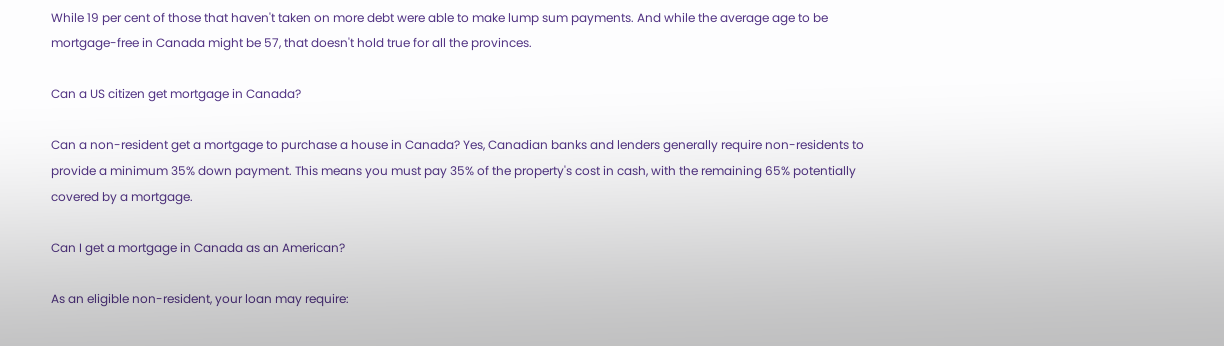While 19 per cent of those that haven't taken on more debt were able to make lump sum payments. And while the average age to be mortgage-free in Canada might be 57, that doesn't hold true for all the provinces.

Can a US citizen get mortgage in Canada?

Can a non-resident get a mortgage to purchase a house in Canada? Yes, Canadian banks and lenders generally require non-residents to provide a minimum 35% down payment. This means you must pay 35% of the property's cost in cash, with the remaining 65% potentially covered by a mortgage.

Can I get a mortgage in Canada as an American?

As an eligible non-resident, your loan may require: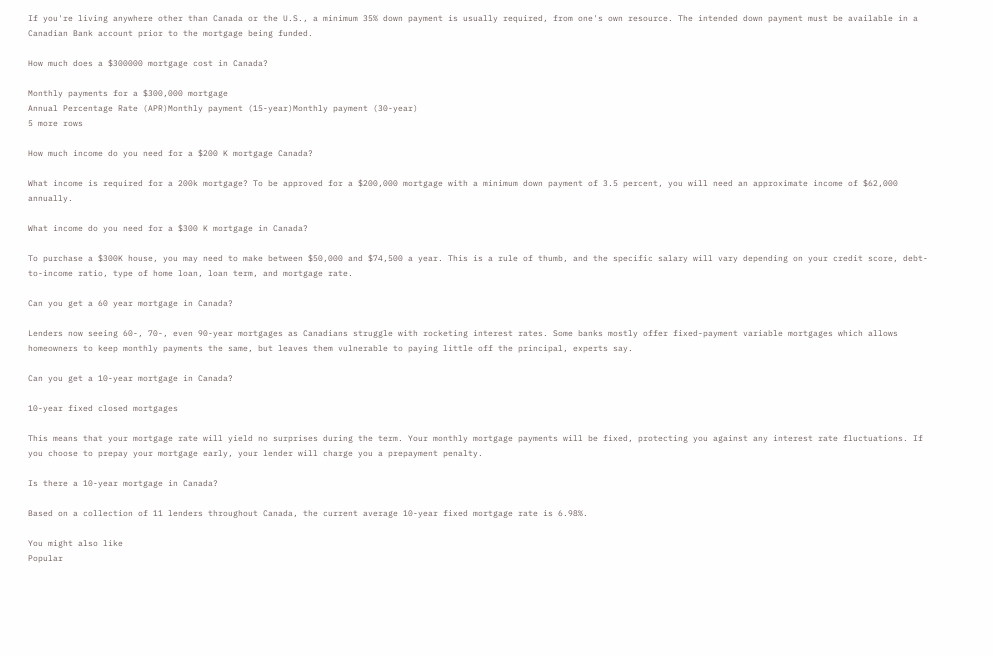If you're living anywhere other than Canada or the U.S., a minimum 35% down payment is usually required, from one's own resource. The intended down payment must be available in a Canadian Bank account prior to the mortgage being funded.

How much does a $300000 mortgage cost in Canada?

Monthly payments for a $300,000 mortgage
Annual Percentage Rate (APR)Monthly payment (15-year)Monthly payment (30-year)
5 more rows

How much income do you need for a $200 K mortgage Canada?

What income is required for a 200k mortgage? To be approved for a $200,000 mortgage with a minimum down payment of 3.5 percent, you will need an approximate income of $62,000 annually.

What income do you need for a $300 K mortgage in Canada?

To purchase a $300K house, you may need to make between $50,000 and $74,500 a year. This is a rule of thumb, and the specific salary will vary depending on your credit score, debt-to-income ratio, type of home loan, loan term, and mortgage rate.

Can you get a 60 year mortgage in Canada?

Lenders now seeing 60-, 70-, even 90-year mortgages as Canadians struggle with rocketing interest rates. Some banks mostly offer fixed-payment variable mortgages which allows homeowners to keep monthly payments the same, but leaves them vulnerable to paying little off the principal, experts say.

Can you get a 10-year mortgage in Canada?

10-year fixed closed mortgages

This means that your mortgage rate will yield no surprises during the term. Your monthly mortgage payments will be fixed, protecting you against any interest rate fluctuations. If you choose to prepay your mortgage early, your lender will charge you a prepayment penalty.

Is there a 10-year mortgage in Canada?

Based on a collection of 11 lenders throughout Canada, the current average 10-year fixed mortgage rate is 6.98%.

You might also like
Popular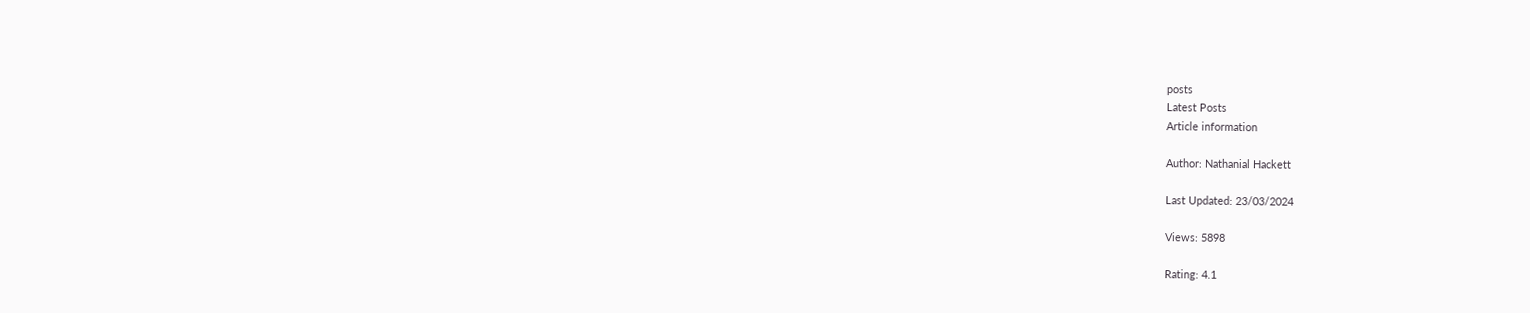posts
Latest Posts
Article information

Author: Nathanial Hackett

Last Updated: 23/03/2024

Views: 5898

Rating: 4.1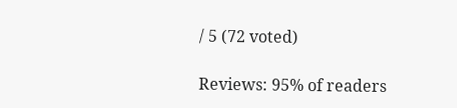/ 5 (72 voted)

Reviews: 95% of readers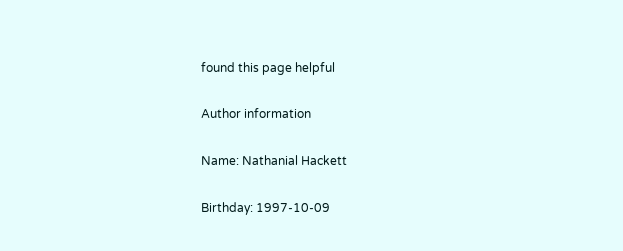found this page helpful

Author information

Name: Nathanial Hackett

Birthday: 1997-10-09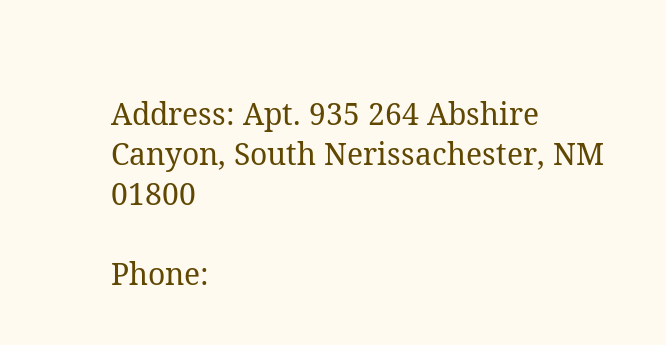Address: Apt. 935 264 Abshire Canyon, South Nerissachester, NM 01800

Phone: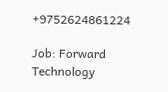+9752624861224

Job: Forward Technology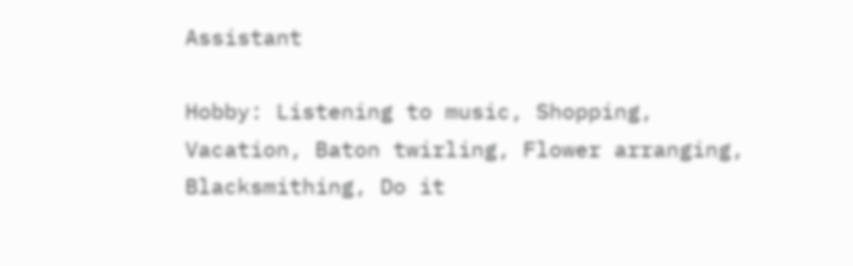Assistant

Hobby: Listening to music, Shopping, Vacation, Baton twirling, Flower arranging, Blacksmithing, Do it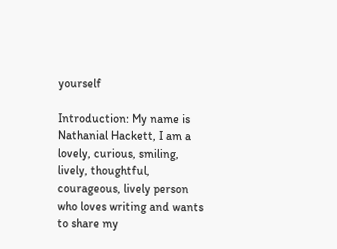yourself

Introduction: My name is Nathanial Hackett, I am a lovely, curious, smiling, lively, thoughtful, courageous, lively person who loves writing and wants to share my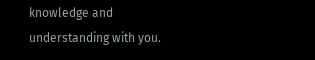knowledge and understanding with you.